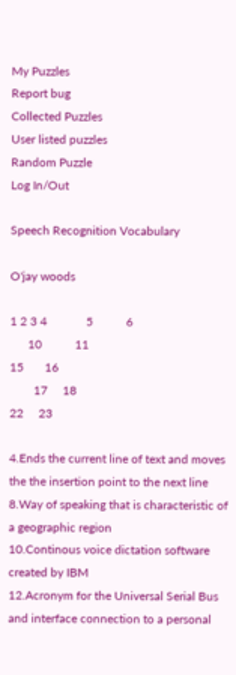My Puzzles
Report bug
Collected Puzzles
User listed puzzles
Random Puzzle
Log In/Out

Speech Recognition Vocabulary

O'jay woods

1 2 3 4             5           6
      10           11
15       16
        17     18
22     23

4.Ends the current line of text and moves the the insertion point to the next line
8.Way of speaking that is characteristic of a geographic region
10.Continous voice dictation software created by IBM
12.Acronym for the Universal Serial Bus and interface connection to a personal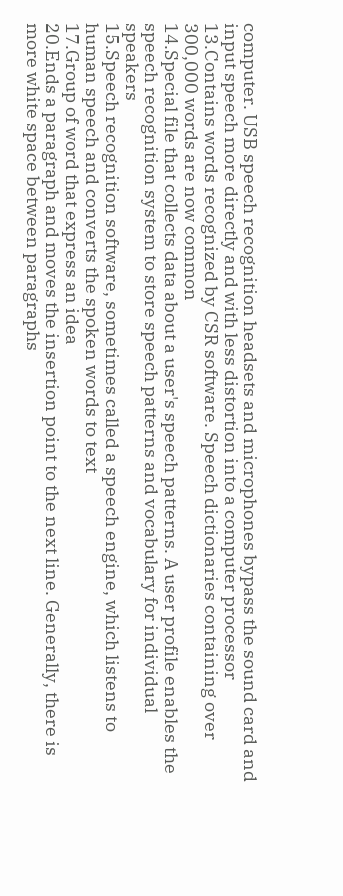computer. USB speech recognition headsets and microphones bypass the sound card and input speech more directly and with less distortion into a computer processor
13.Contains words recognized by CSR software. Speech dictionaries containing over 300,000 words are now common
14.Special file that collects data about a user's speech patterns. A user profile enables the speech recognition system to store speech patterns and vocabulary for individual speakers
15.Speech recognition software, sometimes called a speech engine, which listens to human speech and converts the spoken words to text
17.Group of word that express an idea
20.Ends a paragraph and moves the insertion point to the next line. Generally, there is more white space between paragraphs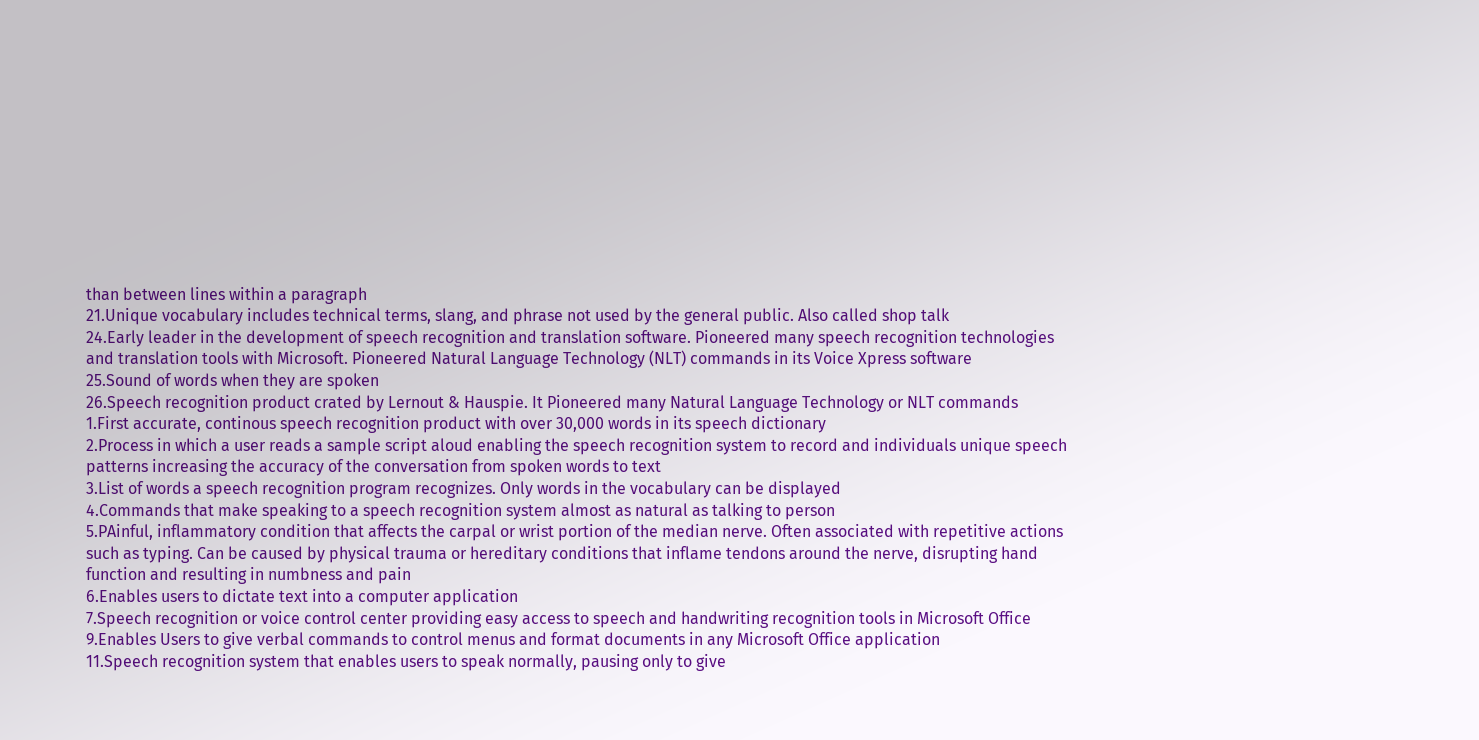than between lines within a paragraph
21.Unique vocabulary includes technical terms, slang, and phrase not used by the general public. Also called shop talk
24.Early leader in the development of speech recognition and translation software. Pioneered many speech recognition technologies and translation tools with Microsoft. Pioneered Natural Language Technology (NLT) commands in its Voice Xpress software
25.Sound of words when they are spoken
26.Speech recognition product crated by Lernout & Hauspie. It Pioneered many Natural Language Technology or NLT commands
1.First accurate, continous speech recognition product with over 30,000 words in its speech dictionary
2.Process in which a user reads a sample script aloud enabling the speech recognition system to record and individuals unique speech patterns increasing the accuracy of the conversation from spoken words to text
3.List of words a speech recognition program recognizes. Only words in the vocabulary can be displayed
4.Commands that make speaking to a speech recognition system almost as natural as talking to person
5.PAinful, inflammatory condition that affects the carpal or wrist portion of the median nerve. Often associated with repetitive actions such as typing. Can be caused by physical trauma or hereditary conditions that inflame tendons around the nerve, disrupting hand function and resulting in numbness and pain
6.Enables users to dictate text into a computer application
7.Speech recognition or voice control center providing easy access to speech and handwriting recognition tools in Microsoft Office
9.Enables Users to give verbal commands to control menus and format documents in any Microsoft Office application
11.Speech recognition system that enables users to speak normally, pausing only to give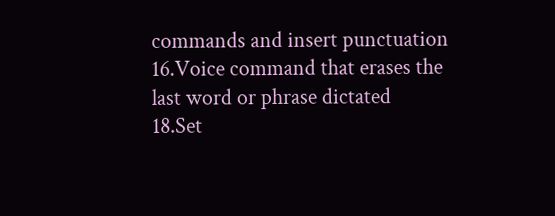commands and insert punctuation
16.Voice command that erases the last word or phrase dictated
18.Set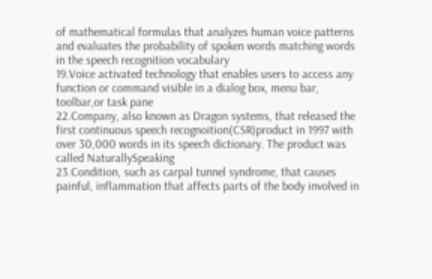of mathematical formulas that analyzes human voice patterns and evaluates the probability of spoken words matching words in the speech recognition vocabulary
19.Voice activated technology that enables users to access any function or command visible in a dialog box, menu bar, toolbar,or task pane
22.Company, also known as Dragon systems, that released the first continuous speech recognoition(CSR)product in 1997 with over 30,000 words in its speech dictionary. The product was called NaturallySpeaking
23.Condition, such as carpal tunnel syndrome, that causes painful, inflammation that affects parts of the body involved in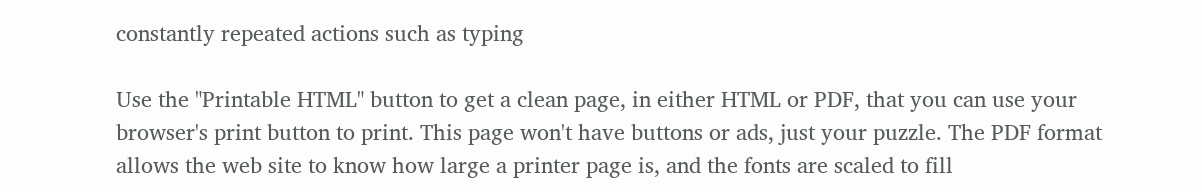constantly repeated actions such as typing

Use the "Printable HTML" button to get a clean page, in either HTML or PDF, that you can use your browser's print button to print. This page won't have buttons or ads, just your puzzle. The PDF format allows the web site to know how large a printer page is, and the fonts are scaled to fill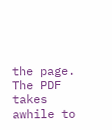the page. The PDF takes awhile to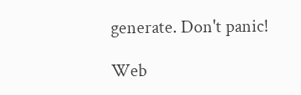generate. Don't panic!

Web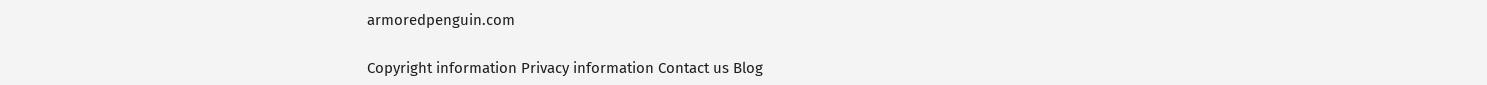armoredpenguin.com

Copyright information Privacy information Contact us Blog